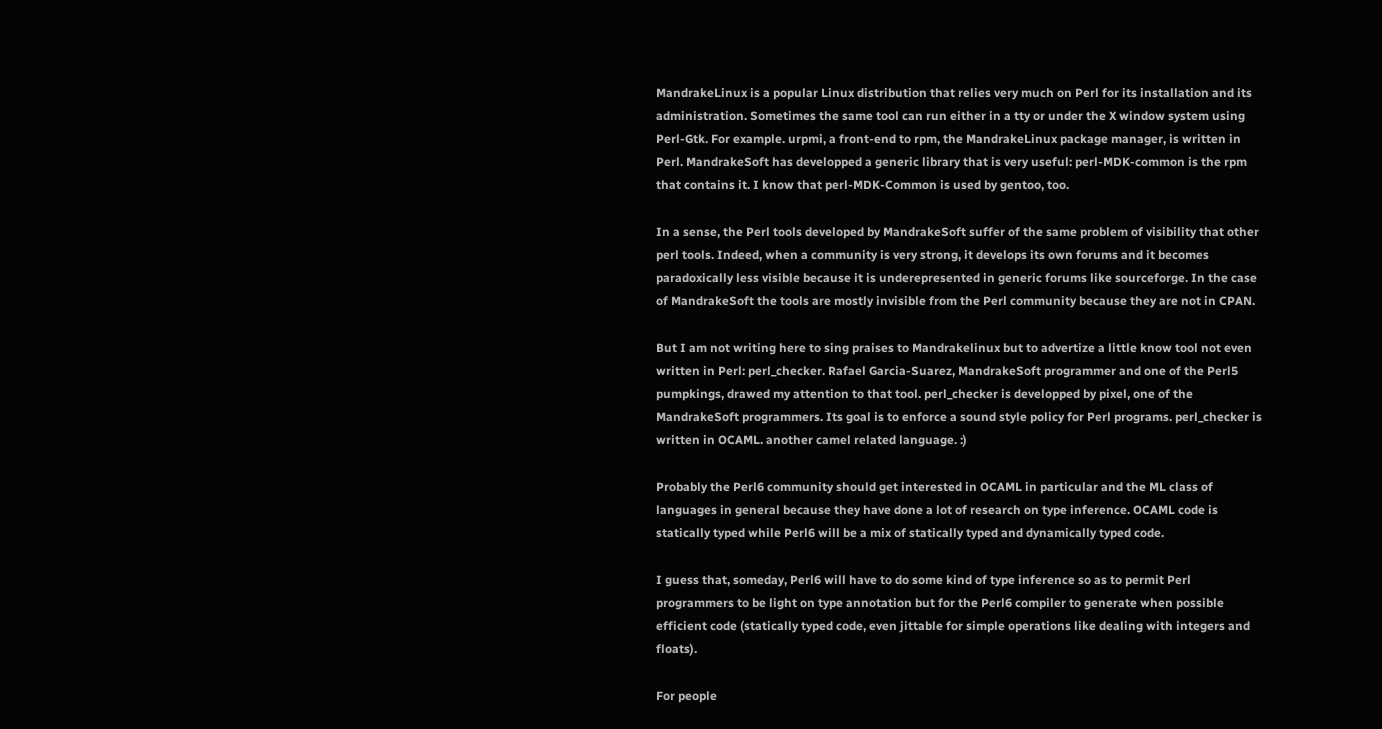MandrakeLinux is a popular Linux distribution that relies very much on Perl for its installation and its administration. Sometimes the same tool can run either in a tty or under the X window system using Perl-Gtk. For example. urpmi, a front-end to rpm, the MandrakeLinux package manager, is written in Perl. MandrakeSoft has developped a generic library that is very useful: perl-MDK-common is the rpm that contains it. I know that perl-MDK-Common is used by gentoo, too.

In a sense, the Perl tools developed by MandrakeSoft suffer of the same problem of visibility that other perl tools. Indeed, when a community is very strong, it develops its own forums and it becomes paradoxically less visible because it is underepresented in generic forums like sourceforge. In the case of MandrakeSoft the tools are mostly invisible from the Perl community because they are not in CPAN.

But I am not writing here to sing praises to Mandrakelinux but to advertize a little know tool not even written in Perl: perl_checker. Rafael Garcia-Suarez, MandrakeSoft programmer and one of the Perl5 pumpkings, drawed my attention to that tool. perl_checker is developped by pixel, one of the MandrakeSoft programmers. Its goal is to enforce a sound style policy for Perl programs. perl_checker is written in OCAML. another camel related language. :)

Probably the Perl6 community should get interested in OCAML in particular and the ML class of languages in general because they have done a lot of research on type inference. OCAML code is statically typed while Perl6 will be a mix of statically typed and dynamically typed code.

I guess that, someday, Perl6 will have to do some kind of type inference so as to permit Perl programmers to be light on type annotation but for the Perl6 compiler to generate when possible efficient code (statically typed code, even jittable for simple operations like dealing with integers and floats).

For people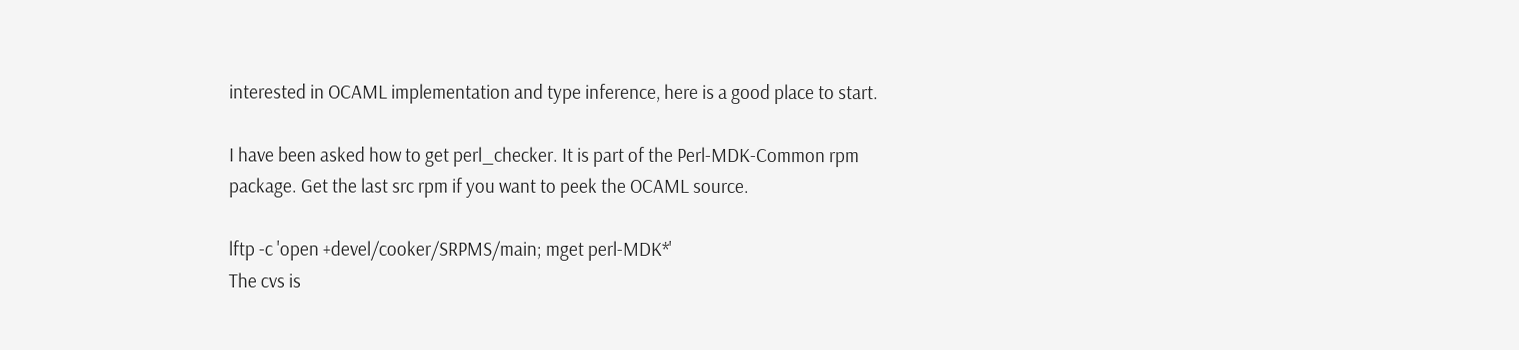interested in OCAML implementation and type inference, here is a good place to start.

I have been asked how to get perl_checker. It is part of the Perl-MDK-Common rpm package. Get the last src rpm if you want to peek the OCAML source.

lftp -c 'open +devel/cooker/SRPMS/main; mget perl-MDK*'
The cvs is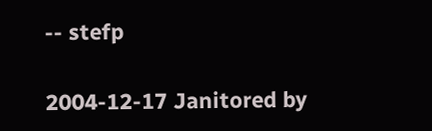-- stefp

2004-12-17 Janitored by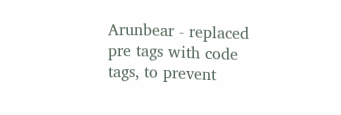Arunbear - replaced pre tags with code tags, to prevent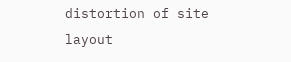distortion of site layout